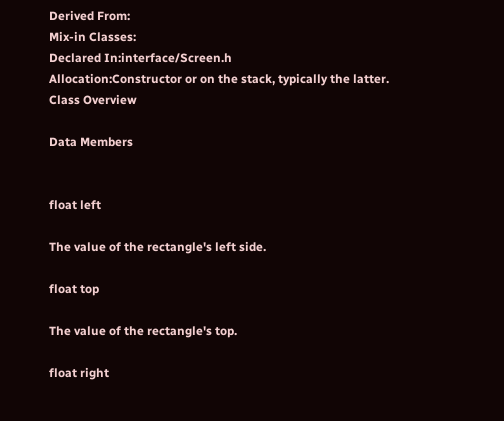Derived From:
Mix-in Classes:
Declared In:interface/Screen.h
Allocation:Constructor or on the stack, typically the latter.
Class Overview

Data Members


float left

The value of the rectangle's left side.

float top

The value of the rectangle's top.

float right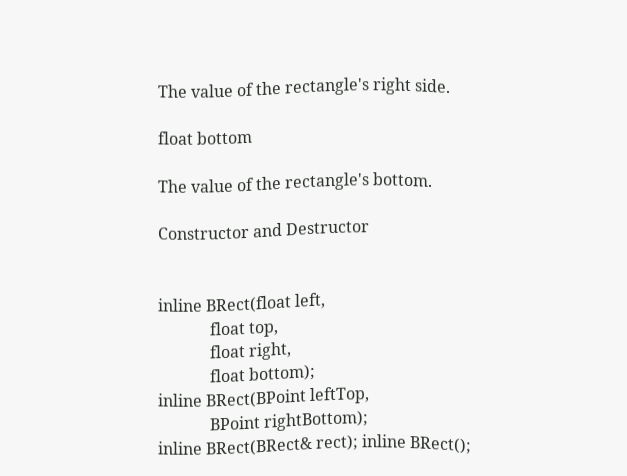The value of the rectangle's right side.

float bottom

The value of the rectangle's bottom.

Constructor and Destructor


inline BRect(float left,
             float top,
             float right,
             float bottom);
inline BRect(BPoint leftTop,
             BPoint rightBottom);
inline BRect(BRect& rect); inline BRect();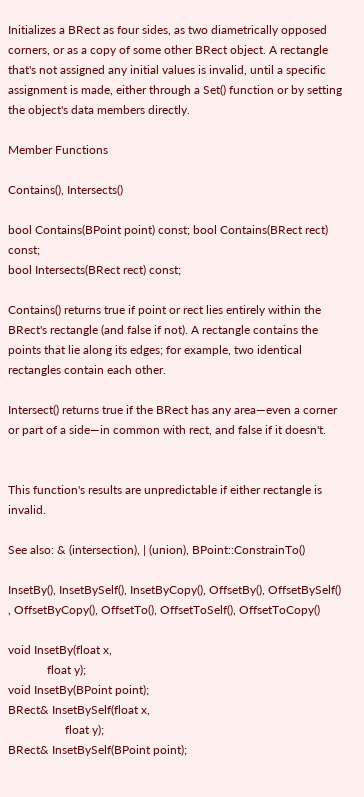Initializes a BRect as four sides, as two diametrically opposed corners, or as a copy of some other BRect object. A rectangle that's not assigned any initial values is invalid, until a specific assignment is made, either through a Set() function or by setting the object's data members directly.

Member Functions

Contains(), Intersects()

bool Contains(BPoint point) const; bool Contains(BRect rect) const;
bool Intersects(BRect rect) const;

Contains() returns true if point or rect lies entirely within the BRect's rectangle (and false if not). A rectangle contains the points that lie along its edges; for example, two identical rectangles contain each other.

Intersect() returns true if the BRect has any area—even a corner or part of a side—in common with rect, and false if it doesn't.


This function's results are unpredictable if either rectangle is invalid.

See also: & (intersection), | (union), BPoint::ConstrainTo()

InsetBy(), InsetBySelf(), InsetByCopy(), OffsetBy(), OffsetBySelf() , OffsetByCopy(), OffsetTo(), OffsetToSelf(), OffsetToCopy()

void InsetBy(float x,
             float y);
void InsetBy(BPoint point);
BRect& InsetBySelf(float x,
                   float y);
BRect& InsetBySelf(BPoint point);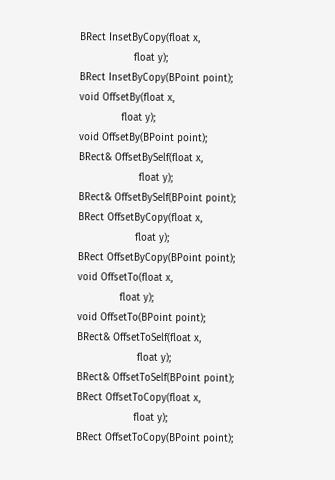BRect InsetByCopy(float x,
                  float y);
BRect InsetByCopy(BPoint point);
void OffsetBy(float x,
              float y);
void OffsetBy(BPoint point);
BRect& OffsetBySelf(float x,
                    float y);
BRect& OffsetBySelf(BPoint point);
BRect OffsetByCopy(float x,
                   float y);
BRect OffsetByCopy(BPoint point);
void OffsetTo(float x,
              float y);
void OffsetTo(BPoint point);
BRect& OffsetToSelf(float x,
                    float y);
BRect& OffsetToSelf(BPoint point);
BRect OffsetToCopy(float x,
                   float y);
BRect OffsetToCopy(BPoint point);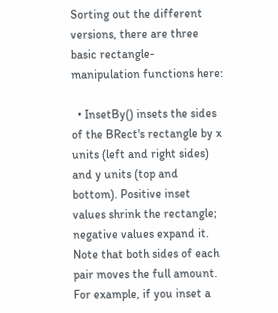Sorting out the different versions, there are three basic rectangle-manipulation functions here:

  • InsetBy() insets the sides of the BRect's rectangle by x units (left and right sides) and y units (top and bottom). Positive inset values shrink the rectangle; negative values expand it. Note that both sides of each pair moves the full amount. For example, if you inset a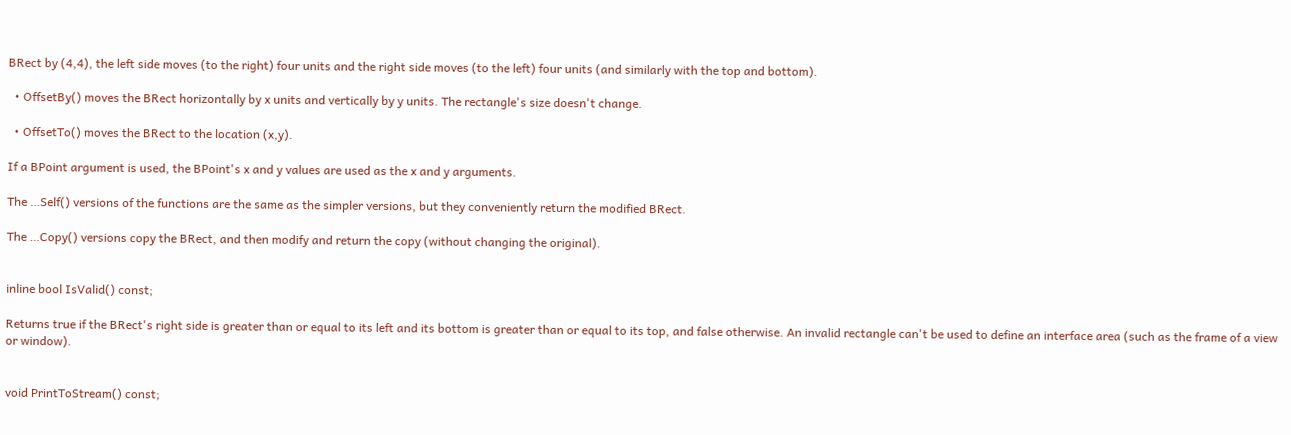BRect by (4,4), the left side moves (to the right) four units and the right side moves (to the left) four units (and similarly with the top and bottom).

  • OffsetBy() moves the BRect horizontally by x units and vertically by y units. The rectangle's size doesn't change.

  • OffsetTo() moves the BRect to the location (x,y).

If a BPoint argument is used, the BPoint's x and y values are used as the x and y arguments.

The …Self() versions of the functions are the same as the simpler versions, but they conveniently return the modified BRect.

The …Copy() versions copy the BRect, and then modify and return the copy (without changing the original).


inline bool IsValid() const;

Returns true if the BRect's right side is greater than or equal to its left and its bottom is greater than or equal to its top, and false otherwise. An invalid rectangle can't be used to define an interface area (such as the frame of a view or window).


void PrintToStream() const;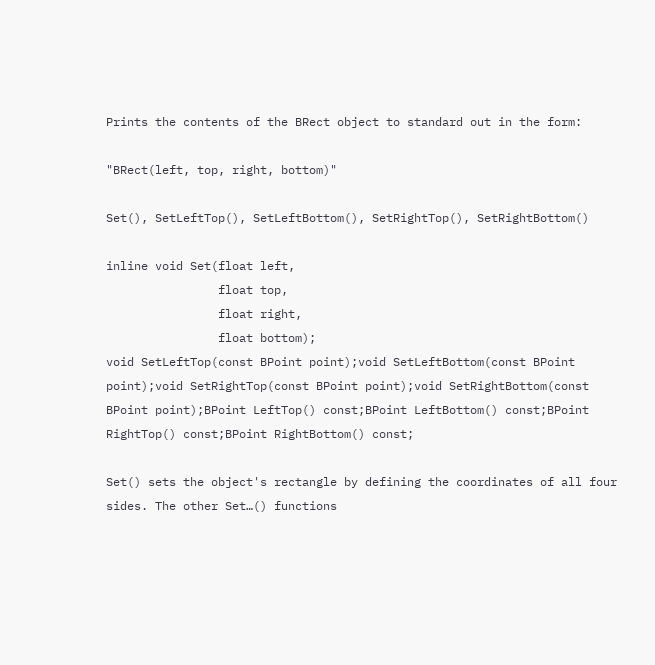Prints the contents of the BRect object to standard out in the form:

"BRect(left, top, right, bottom)"

Set(), SetLeftTop(), SetLeftBottom(), SetRightTop(), SetRightBottom()

inline void Set(float left,
                float top,
                float right,
                float bottom);
void SetLeftTop(const BPoint point);void SetLeftBottom(const BPoint point);void SetRightTop(const BPoint point);void SetRightBottom(const BPoint point);BPoint LeftTop() const;BPoint LeftBottom() const;BPoint RightTop() const;BPoint RightBottom() const;

Set() sets the object's rectangle by defining the coordinates of all four sides. The other Set…() functions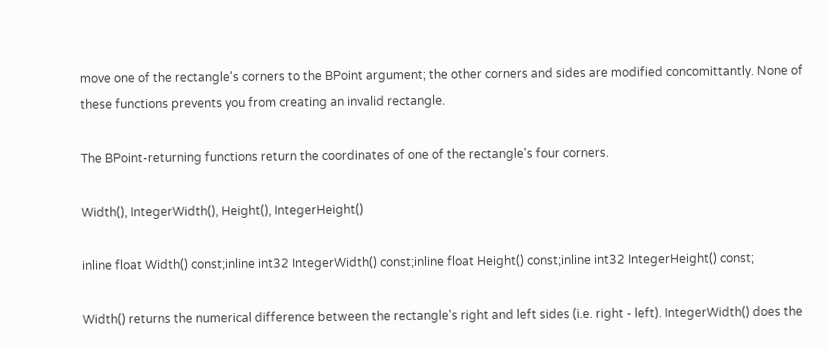move one of the rectangle's corners to the BPoint argument; the other corners and sides are modified concomittantly. None of these functions prevents you from creating an invalid rectangle.

The BPoint-returning functions return the coordinates of one of the rectangle's four corners.

Width(), IntegerWidth(), Height(), IntegerHeight()

inline float Width() const;inline int32 IntegerWidth() const;inline float Height() const;inline int32 IntegerHeight() const;

Width() returns the numerical difference between the rectangle's right and left sides (i.e. right - left). IntegerWidth() does the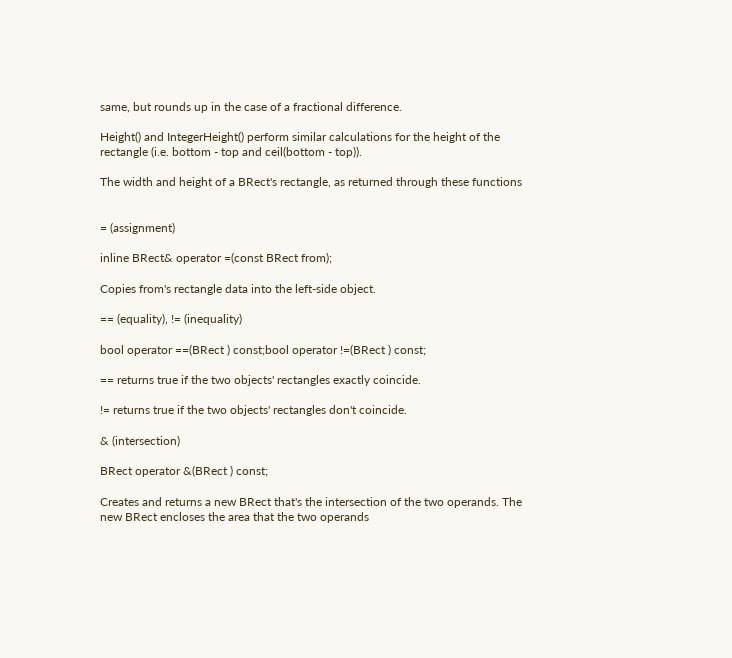same, but rounds up in the case of a fractional difference.

Height() and IntegerHeight() perform similar calculations for the height of the rectangle (i.e. bottom - top and ceil(bottom - top)).

The width and height of a BRect's rectangle, as returned through these functions


= (assignment)

inline BRect& operator =(const BRect from);

Copies from's rectangle data into the left-side object.

== (equality), != (inequality)

bool operator ==(BRect ) const;bool operator !=(BRect ) const;

== returns true if the two objects' rectangles exactly coincide.

!= returns true if the two objects' rectangles don't coincide.

& (intersection)

BRect operator &(BRect ) const;

Creates and returns a new BRect that's the intersection of the two operands. The new BRect encloses the area that the two operands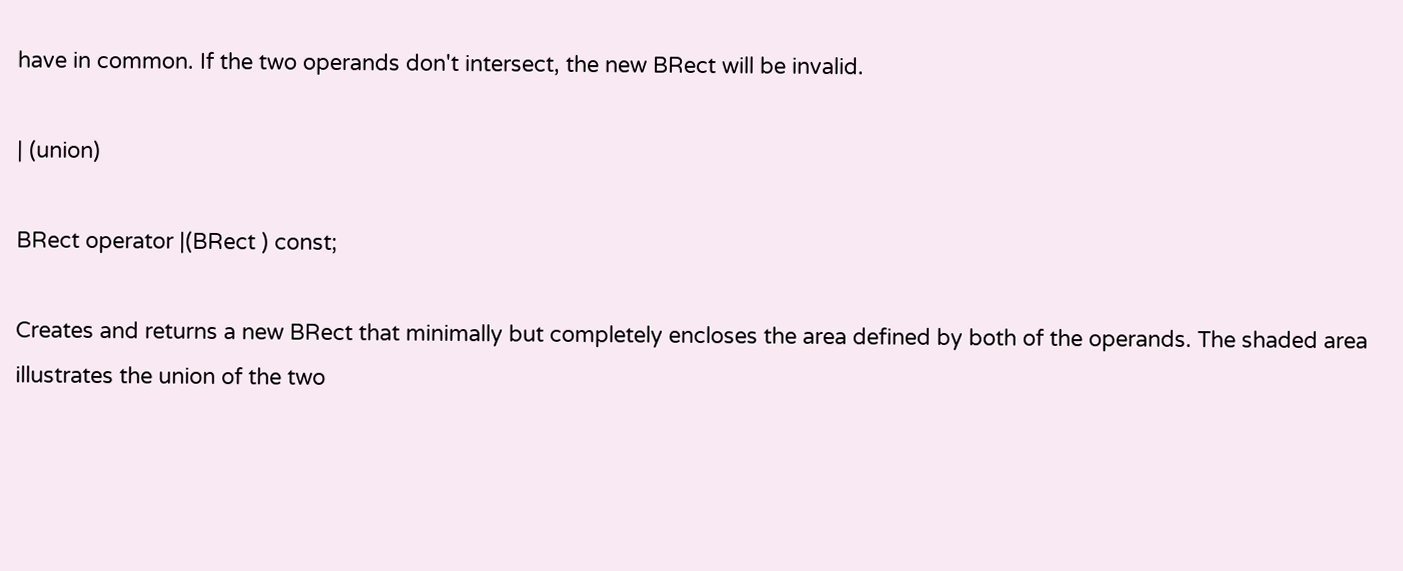have in common. If the two operands don't intersect, the new BRect will be invalid.

| (union)

BRect operator |(BRect ) const;

Creates and returns a new BRect that minimally but completely encloses the area defined by both of the operands. The shaded area illustrates the union of the two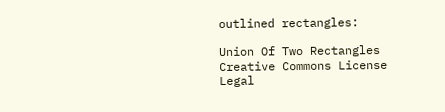outlined rectangles:

Union Of Two Rectangles
Creative Commons License
Legal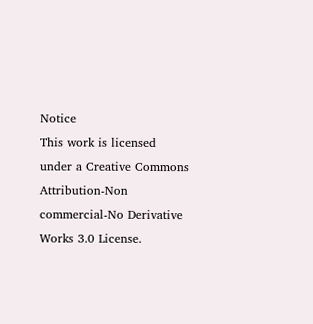Notice
This work is licensed under a Creative Commons Attribution-Non commercial-No Derivative Works 3.0 License.